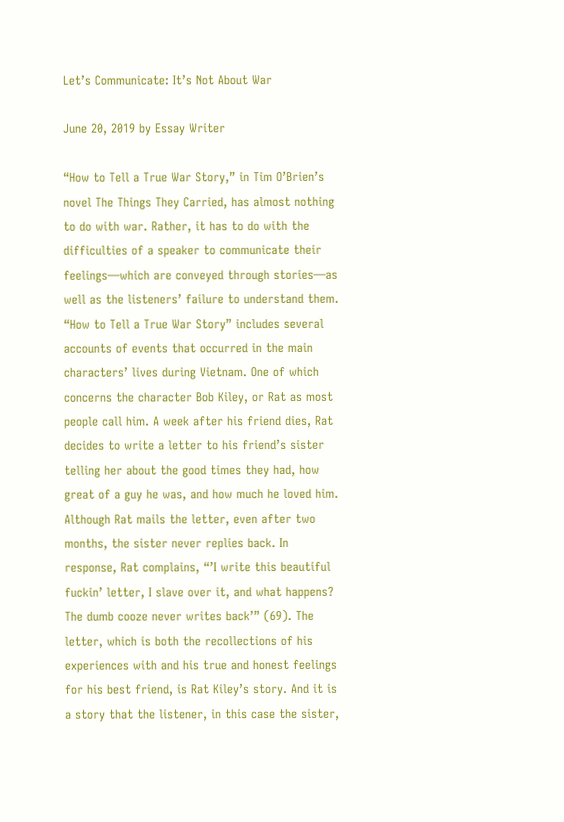Let’s Communicate: It’s Not About War

June 20, 2019 by Essay Writer

“How to Tell a True War Story,” in Tim O’Brien’s novel The Things They Carried, has almost nothing to do with war. Rather, it has to do with the difficulties of a speaker to communicate their feelings—which are conveyed through stories—as well as the listeners’ failure to understand them. “How to Tell a True War Story” includes several accounts of events that occurred in the main characters’ lives during Vietnam. One of which concerns the character Bob Kiley, or Rat as most people call him. A week after his friend dies, Rat decides to write a letter to his friend’s sister telling her about the good times they had, how great of a guy he was, and how much he loved him. Although Rat mails the letter, even after two months, the sister never replies back. In response, Rat complains, “’I write this beautiful fuckin’ letter, I slave over it, and what happens? The dumb cooze never writes back’” (69). The letter, which is both the recollections of his experiences with and his true and honest feelings for his best friend, is Rat Kiley’s story. And it is a story that the listener, in this case the sister,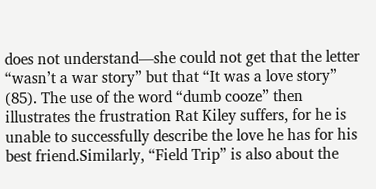does not understand—she could not get that the letter “wasn’t a war story” but that “It was a love story” (85). The use of the word “dumb cooze” then illustrates the frustration Rat Kiley suffers, for he is unable to successfully describe the love he has for his best friend.Similarly, “Field Trip” is also about the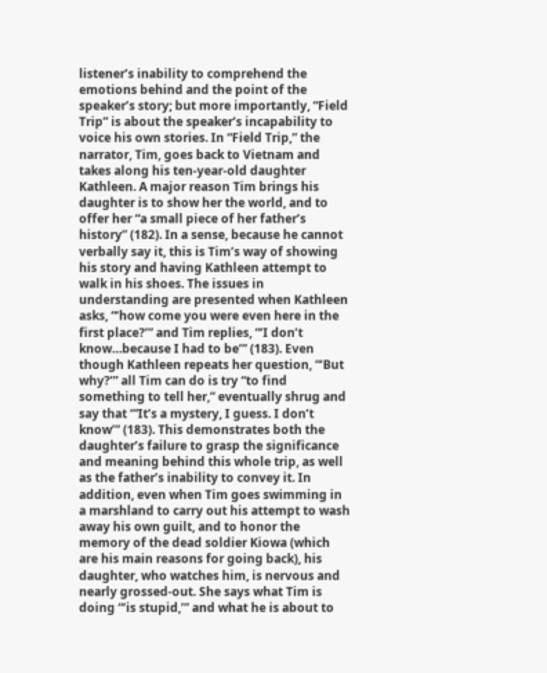listener’s inability to comprehend the emotions behind and the point of the speaker’s story; but more importantly, “Field Trip” is about the speaker’s incapability to voice his own stories. In “Field Trip,” the narrator, Tim, goes back to Vietnam and takes along his ten-year-old daughter Kathleen. A major reason Tim brings his daughter is to show her the world, and to offer her “a small piece of her father’s history” (182). In a sense, because he cannot verbally say it, this is Tim’s way of showing his story and having Kathleen attempt to walk in his shoes. The issues in understanding are presented when Kathleen asks, “‘how come you were even here in the first place?’” and Tim replies, “‘I don’t know…because I had to be’” (183). Even though Kathleen repeats her question, “‘But why?’” all Tim can do is try “to find something to tell her,” eventually shrug and say that ‘”It’s a mystery, I guess. I don’t know’” (183). This demonstrates both the daughter’s failure to grasp the significance and meaning behind this whole trip, as well as the father’s inability to convey it. In addition, even when Tim goes swimming in a marshland to carry out his attempt to wash away his own guilt, and to honor the memory of the dead soldier Kiowa (which are his main reasons for going back), his daughter, who watches him, is nervous and nearly grossed-out. She says what Tim is doing “‘is stupid,’” and what he is about to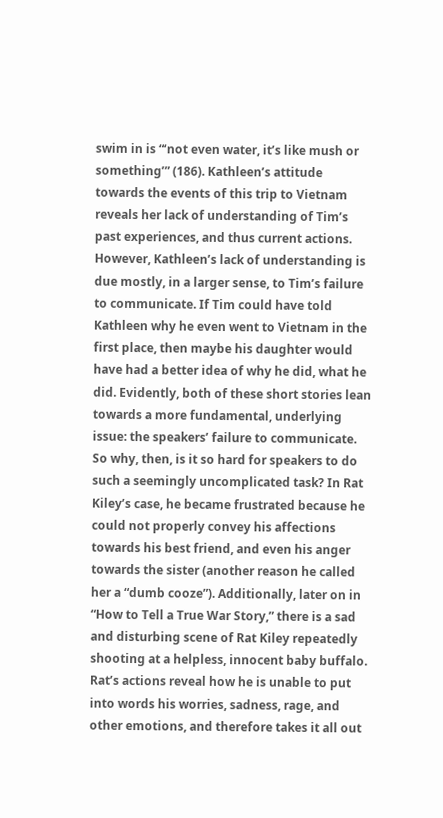swim in is “‘not even water, it’s like mush or something’” (186). Kathleen’s attitude towards the events of this trip to Vietnam reveals her lack of understanding of Tim’s past experiences, and thus current actions. However, Kathleen’s lack of understanding is due mostly, in a larger sense, to Tim’s failure to communicate. If Tim could have told Kathleen why he even went to Vietnam in the first place, then maybe his daughter would have had a better idea of why he did, what he did. Evidently, both of these short stories lean towards a more fundamental, underlying issue: the speakers’ failure to communicate. So why, then, is it so hard for speakers to do such a seemingly uncomplicated task? In Rat Kiley’s case, he became frustrated because he could not properly convey his affections towards his best friend, and even his anger towards the sister (another reason he called her a “dumb cooze”). Additionally, later on in “How to Tell a True War Story,” there is a sad and disturbing scene of Rat Kiley repeatedly shooting at a helpless, innocent baby buffalo. Rat’s actions reveal how he is unable to put into words his worries, sadness, rage, and other emotions, and therefore takes it all out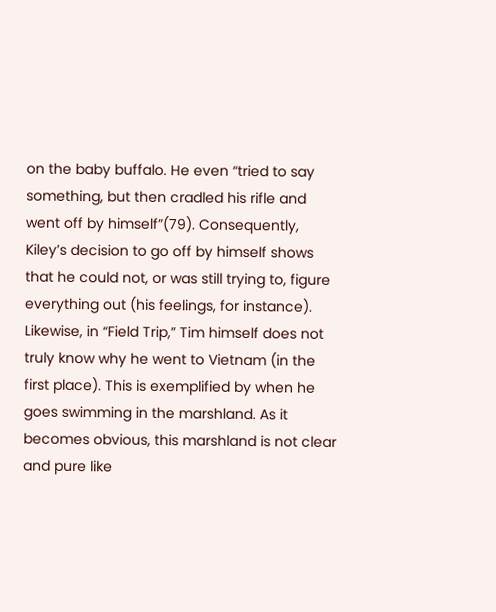on the baby buffalo. He even “tried to say something, but then cradled his rifle and went off by himself”(79). Consequently, Kiley’s decision to go off by himself shows that he could not, or was still trying to, figure everything out (his feelings, for instance). Likewise, in “Field Trip,” Tim himself does not truly know why he went to Vietnam (in the first place). This is exemplified by when he goes swimming in the marshland. As it becomes obvious, this marshland is not clear and pure like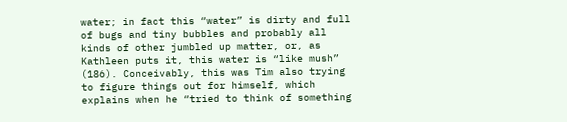water; in fact this “water” is dirty and full of bugs and tiny bubbles and probably all kinds of other jumbled up matter, or, as Kathleen puts it, this water is “like mush” (186). Conceivably, this was Tim also trying to figure things out for himself, which explains when he “tried to think of something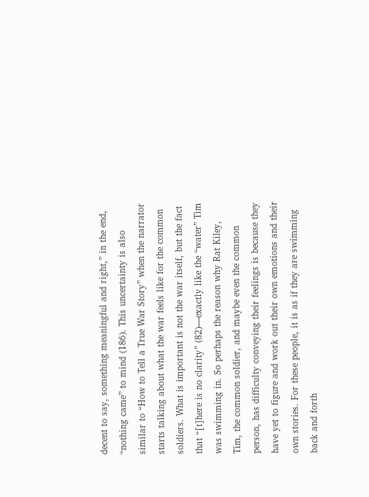decent to say, something meaningful and right,” in the end, “nothing came” to mind (186). This uncertainty is also similar to “How to Tell a True War Story” when the narrator starts talking about what the war feels like for the common soldiers. What is important is not the war itself, but the fact that “[t]here is no clarity” (82)—exactly like the “water” Tim was swimming in. So perhaps the reason why Rat Kiley, Tim, the common soldier, and maybe even the common person, has difficulty conveying their feelings is because they have yet to figure and work out their own emotions and their own stories. For these people, it is as if they are swimming back and forth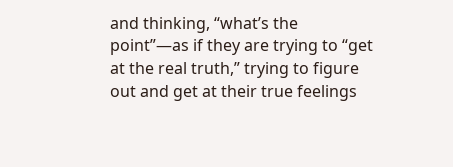and thinking, “what’s the point”—as if they are trying to “get at the real truth,” trying to figure out and get at their true feelings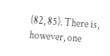(82, 85). There is, however, one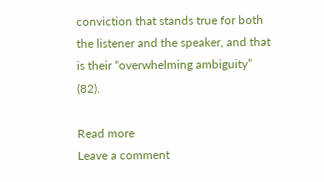conviction that stands true for both the listener and the speaker, and that is their “overwhelming ambiguity” (82).

Read more
Leave a comment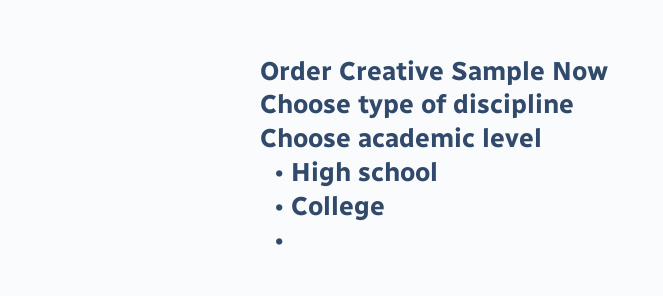Order Creative Sample Now
Choose type of discipline
Choose academic level
  • High school
  • College
  •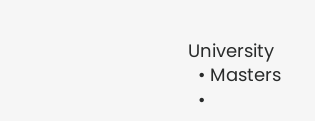University
  • Masters
  •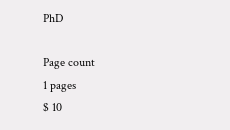PhD

Page count
1 pages
$ 10